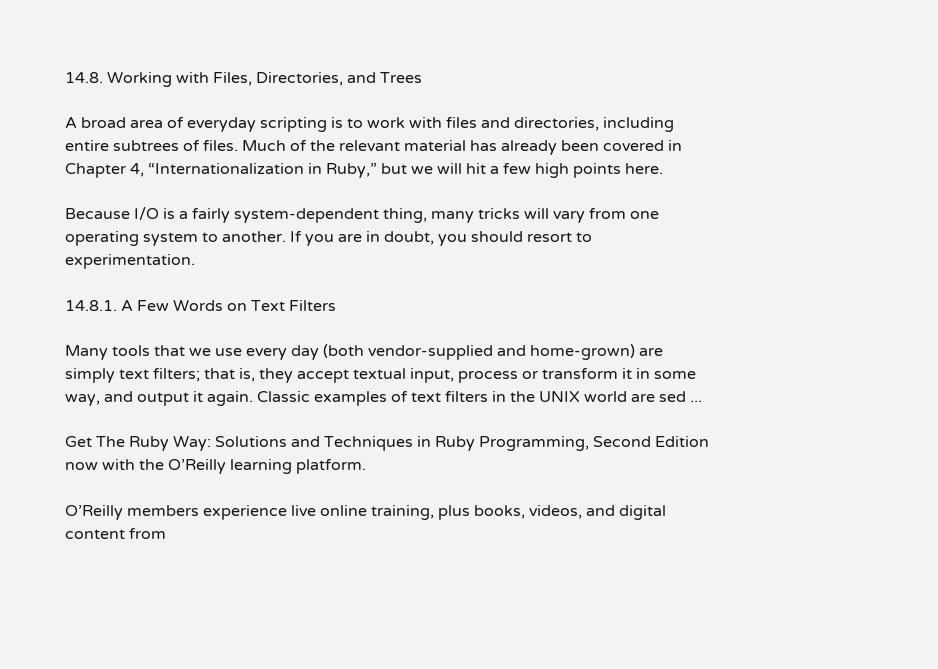14.8. Working with Files, Directories, and Trees

A broad area of everyday scripting is to work with files and directories, including entire subtrees of files. Much of the relevant material has already been covered in Chapter 4, “Internationalization in Ruby,” but we will hit a few high points here.

Because I/O is a fairly system-dependent thing, many tricks will vary from one operating system to another. If you are in doubt, you should resort to experimentation.

14.8.1. A Few Words on Text Filters

Many tools that we use every day (both vendor-supplied and home-grown) are simply text filters; that is, they accept textual input, process or transform it in some way, and output it again. Classic examples of text filters in the UNIX world are sed ...

Get The Ruby Way: Solutions and Techniques in Ruby Programming, Second Edition now with the O’Reilly learning platform.

O’Reilly members experience live online training, plus books, videos, and digital content from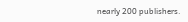nearly 200 publishers.